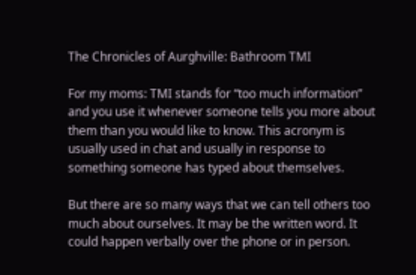The Chronicles of Aurghville: Bathroom TMI

For my moms: TMI stands for “too much information” and you use it whenever someone tells you more about them than you would like to know. This acronym is usually used in chat and usually in response to something someone has typed about themselves.

But there are so many ways that we can tell others too much about ourselves. It may be the written word. It could happen verbally over the phone or in person.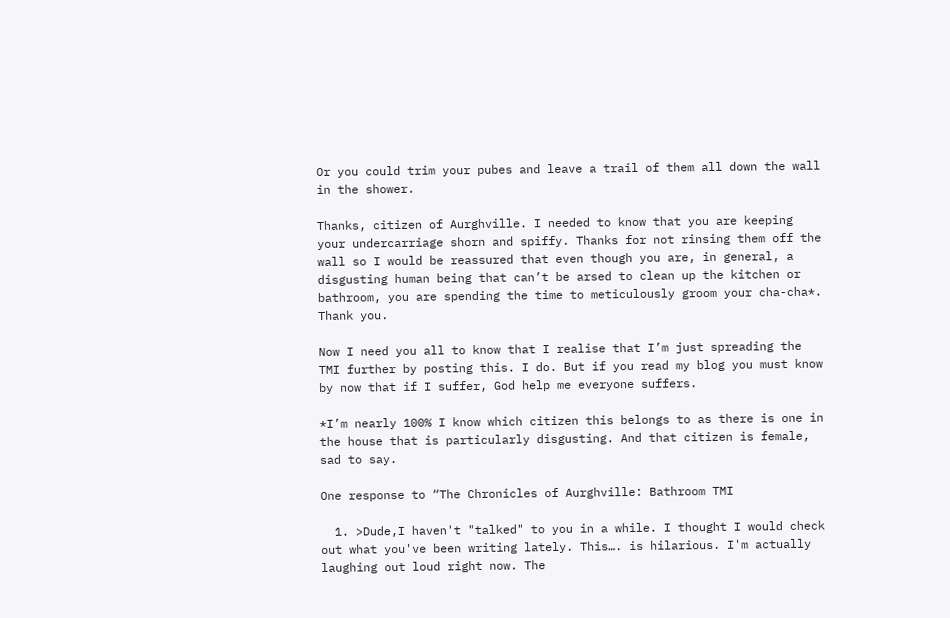Or you could trim your pubes and leave a trail of them all down the wall in the shower.

Thanks, citizen of Aurghville. I needed to know that you are keeping your undercarriage shorn and spiffy. Thanks for not rinsing them off the wall so I would be reassured that even though you are, in general, a disgusting human being that can’t be arsed to clean up the kitchen or bathroom, you are spending the time to meticulously groom your cha-cha*. Thank you.

Now I need you all to know that I realise that I’m just spreading the TMI further by posting this. I do. But if you read my blog you must know by now that if I suffer, God help me everyone suffers.

*I’m nearly 100% I know which citizen this belongs to as there is one in the house that is particularly disgusting. And that citizen is female, sad to say.

One response to “The Chronicles of Aurghville: Bathroom TMI

  1. >Dude,I haven't "talked" to you in a while. I thought I would check out what you've been writing lately. This…. is hilarious. I'm actually laughing out loud right now. The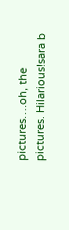pictures….oh, the pictures. Hilarious!sara b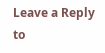Leave a Reply to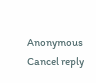Anonymous Cancel reply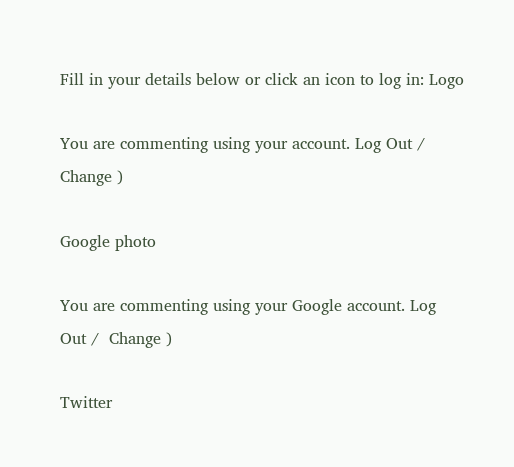Fill in your details below or click an icon to log in: Logo

You are commenting using your account. Log Out /  Change )

Google photo

You are commenting using your Google account. Log Out /  Change )

Twitter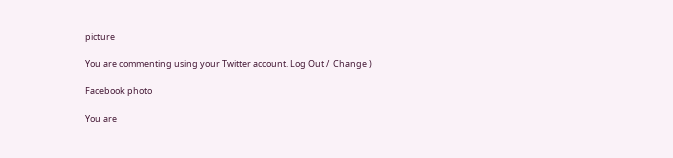picture

You are commenting using your Twitter account. Log Out /  Change )

Facebook photo

You are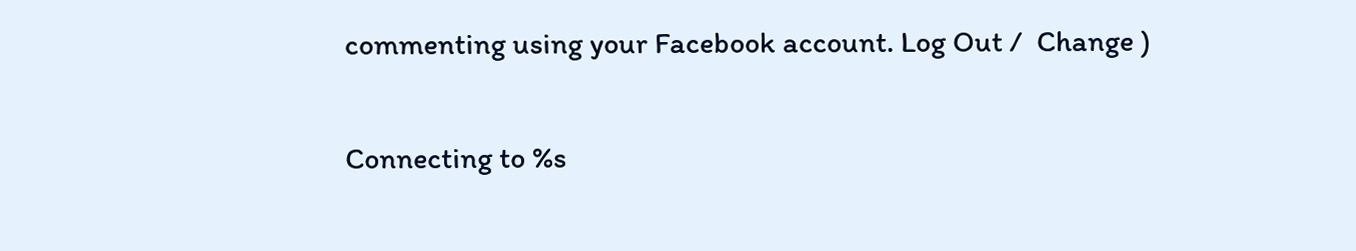commenting using your Facebook account. Log Out /  Change )

Connecting to %s